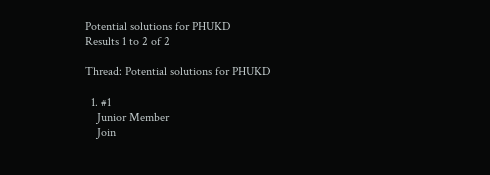Potential solutions for PHUKD
Results 1 to 2 of 2

Thread: Potential solutions for PHUKD

  1. #1
    Junior Member
    Join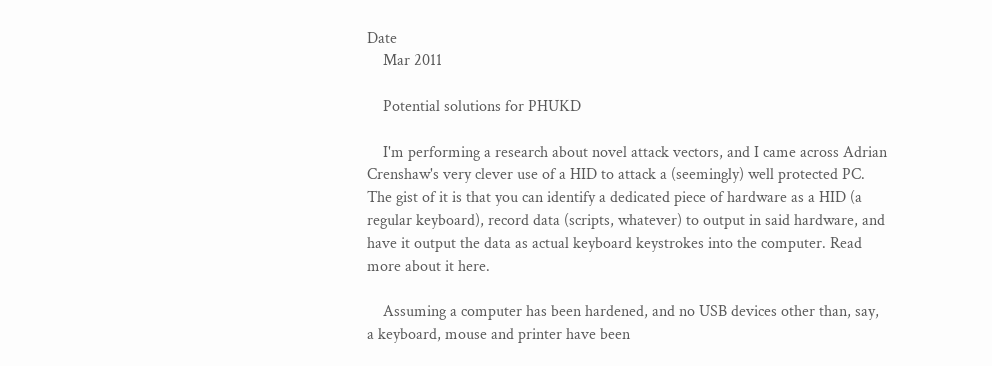Date
    Mar 2011

    Potential solutions for PHUKD

    I'm performing a research about novel attack vectors, and I came across Adrian Crenshaw's very clever use of a HID to attack a (seemingly) well protected PC. The gist of it is that you can identify a dedicated piece of hardware as a HID (a regular keyboard), record data (scripts, whatever) to output in said hardware, and have it output the data as actual keyboard keystrokes into the computer. Read more about it here.

    Assuming a computer has been hardened, and no USB devices other than, say, a keyboard, mouse and printer have been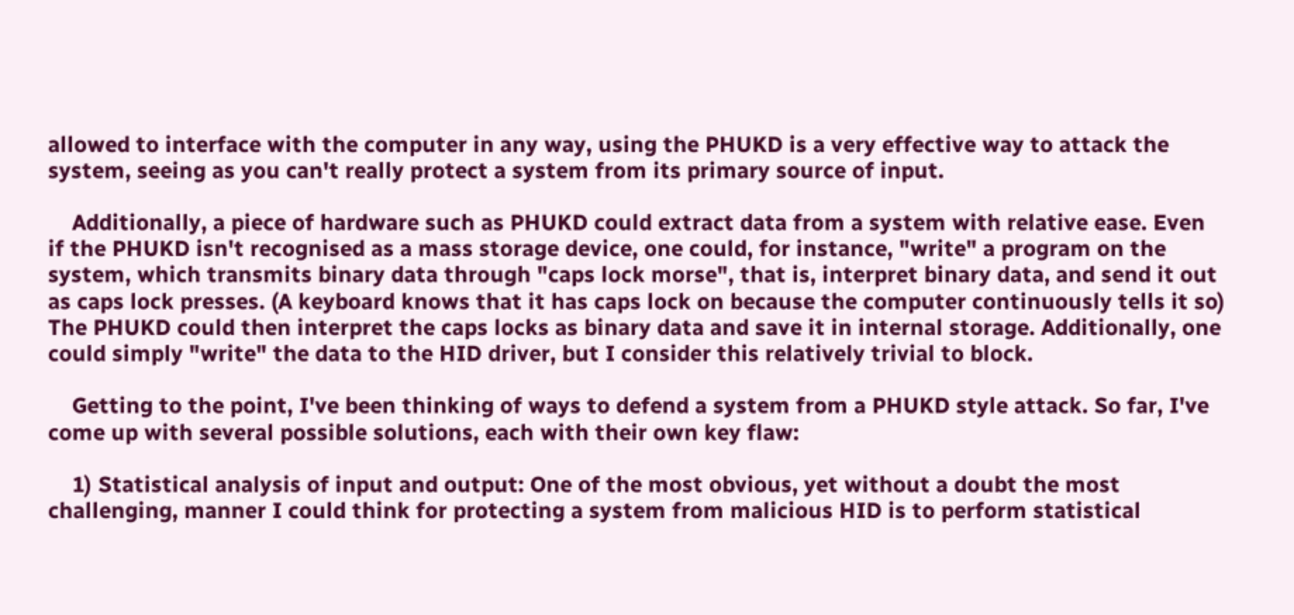allowed to interface with the computer in any way, using the PHUKD is a very effective way to attack the system, seeing as you can't really protect a system from its primary source of input.

    Additionally, a piece of hardware such as PHUKD could extract data from a system with relative ease. Even if the PHUKD isn't recognised as a mass storage device, one could, for instance, "write" a program on the system, which transmits binary data through "caps lock morse", that is, interpret binary data, and send it out as caps lock presses. (A keyboard knows that it has caps lock on because the computer continuously tells it so) The PHUKD could then interpret the caps locks as binary data and save it in internal storage. Additionally, one could simply "write" the data to the HID driver, but I consider this relatively trivial to block.

    Getting to the point, I've been thinking of ways to defend a system from a PHUKD style attack. So far, I've come up with several possible solutions, each with their own key flaw:

    1) Statistical analysis of input and output: One of the most obvious, yet without a doubt the most challenging, manner I could think for protecting a system from malicious HID is to perform statistical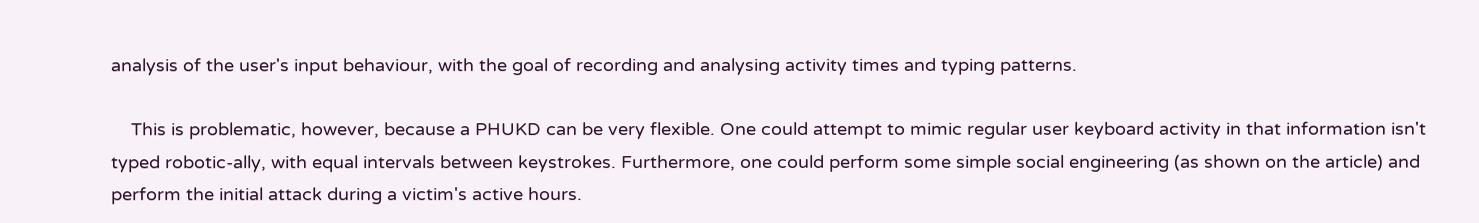analysis of the user's input behaviour, with the goal of recording and analysing activity times and typing patterns.

    This is problematic, however, because a PHUKD can be very flexible. One could attempt to mimic regular user keyboard activity in that information isn't typed robotic-ally, with equal intervals between keystrokes. Furthermore, one could perform some simple social engineering (as shown on the article) and perform the initial attack during a victim's active hours.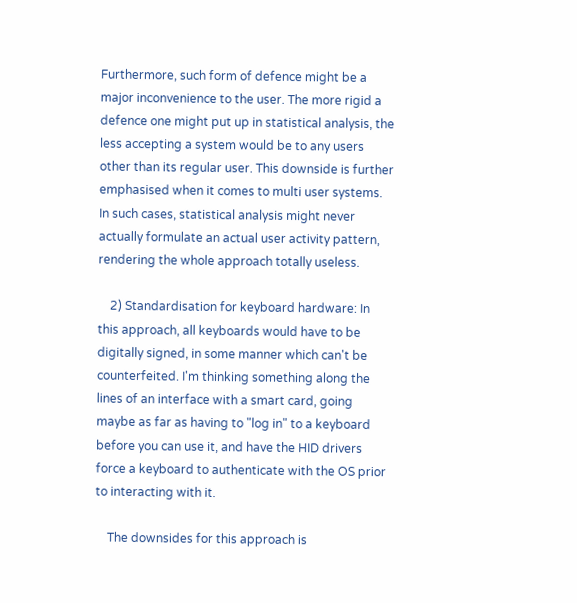Furthermore, such form of defence might be a major inconvenience to the user. The more rigid a defence one might put up in statistical analysis, the less accepting a system would be to any users other than its regular user. This downside is further emphasised when it comes to multi user systems. In such cases, statistical analysis might never actually formulate an actual user activity pattern, rendering the whole approach totally useless.

    2) Standardisation for keyboard hardware: In this approach, all keyboards would have to be digitally signed, in some manner which can't be counterfeited. I'm thinking something along the lines of an interface with a smart card, going maybe as far as having to "log in" to a keyboard before you can use it, and have the HID drivers force a keyboard to authenticate with the OS prior to interacting with it.

    The downsides for this approach is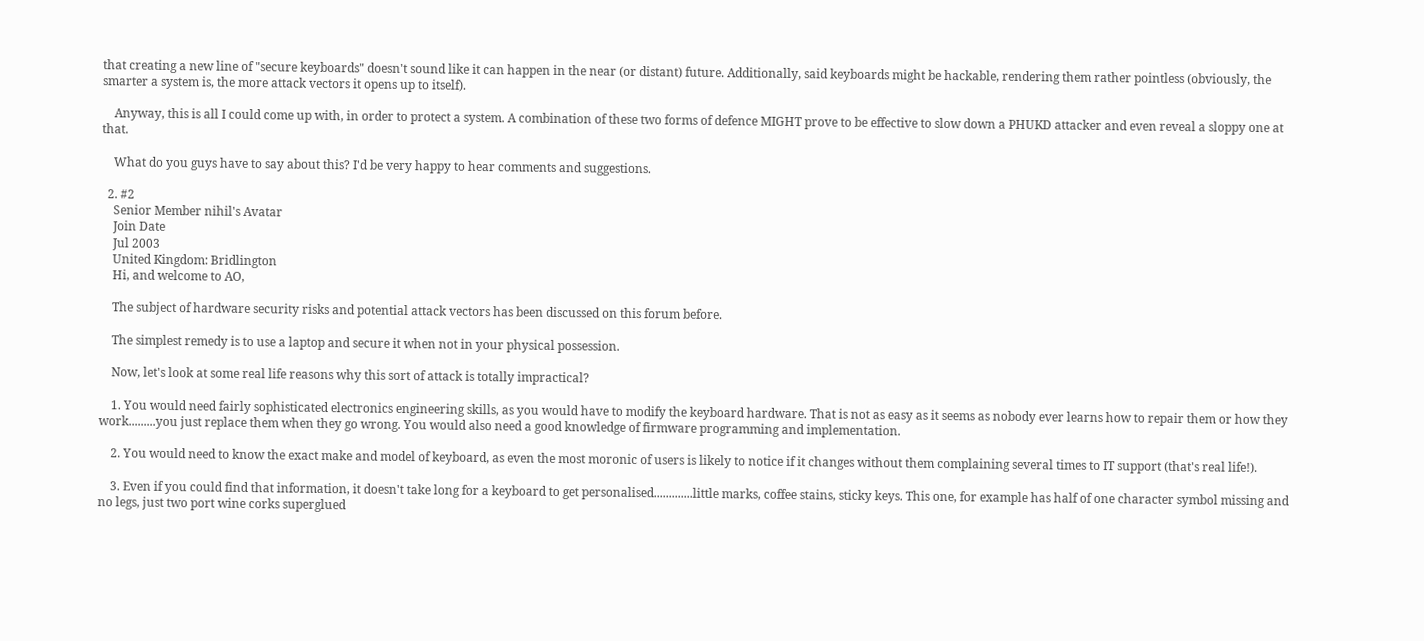that creating a new line of "secure keyboards" doesn't sound like it can happen in the near (or distant) future. Additionally, said keyboards might be hackable, rendering them rather pointless (obviously, the smarter a system is, the more attack vectors it opens up to itself).

    Anyway, this is all I could come up with, in order to protect a system. A combination of these two forms of defence MIGHT prove to be effective to slow down a PHUKD attacker and even reveal a sloppy one at that.

    What do you guys have to say about this? I'd be very happy to hear comments and suggestions.

  2. #2
    Senior Member nihil's Avatar
    Join Date
    Jul 2003
    United Kingdom: Bridlington
    Hi, and welcome to AO,

    The subject of hardware security risks and potential attack vectors has been discussed on this forum before.

    The simplest remedy is to use a laptop and secure it when not in your physical possession.

    Now, let's look at some real life reasons why this sort of attack is totally impractical?

    1. You would need fairly sophisticated electronics engineering skills, as you would have to modify the keyboard hardware. That is not as easy as it seems as nobody ever learns how to repair them or how they work.........you just replace them when they go wrong. You would also need a good knowledge of firmware programming and implementation.

    2. You would need to know the exact make and model of keyboard, as even the most moronic of users is likely to notice if it changes without them complaining several times to IT support (that's real life!).

    3. Even if you could find that information, it doesn't take long for a keyboard to get personalised.............little marks, coffee stains, sticky keys. This one, for example has half of one character symbol missing and no legs, just two port wine corks superglued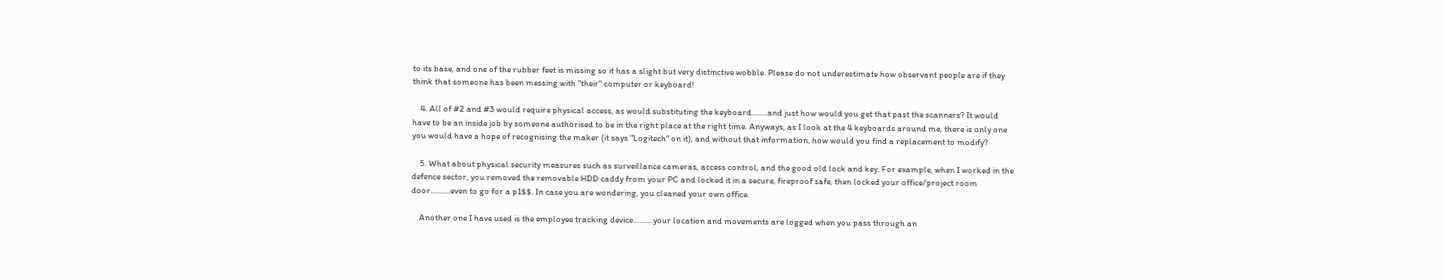to its base, and one of the rubber feet is missing so it has a slight but very distinctive wobble. Please do not underestimate how observant people are if they think that someone has been messing with "their" computer or keyboard!

    4. All of #2 and #3 would require physical access, as would substituting the keyboard........and just how would you get that past the scanners? It would have to be an inside job by someone authorised to be in the right place at the right time. Anyways, as I look at the 4 keyboards around me, there is only one you would have a hope of recognising the maker (it says "Logitech" on it), and without that information, how would you find a replacement to modify?

    5. What about physical security measures such as surveillance cameras, access control, and the good old lock and key. For example, when I worked in the defence sector, you removed the removable HDD caddy from your PC and locked it in a secure, fireproof safe, then locked your office/project room door..........even to go for a p1$$. In case you are wondering, you cleaned your own office.

    Another one I have used is the employee tracking device..........your location and movements are logged when you pass through an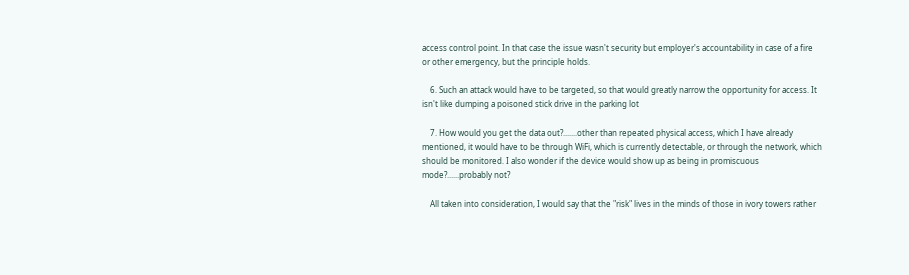access control point. In that case the issue wasn't security but employer's accountability in case of a fire or other emergency, but the principle holds.

    6. Such an attack would have to be targeted, so that would greatly narrow the opportunity for access. It isn't like dumping a poisoned stick drive in the parking lot

    7. How would you get the data out?.......other than repeated physical access, which I have already mentioned, it would have to be through WiFi, which is currently detectable, or through the network, which should be monitored. I also wonder if the device would show up as being in promiscuous mode?......probably not?

    All taken into consideration, I would say that the "risk" lives in the minds of those in ivory towers rather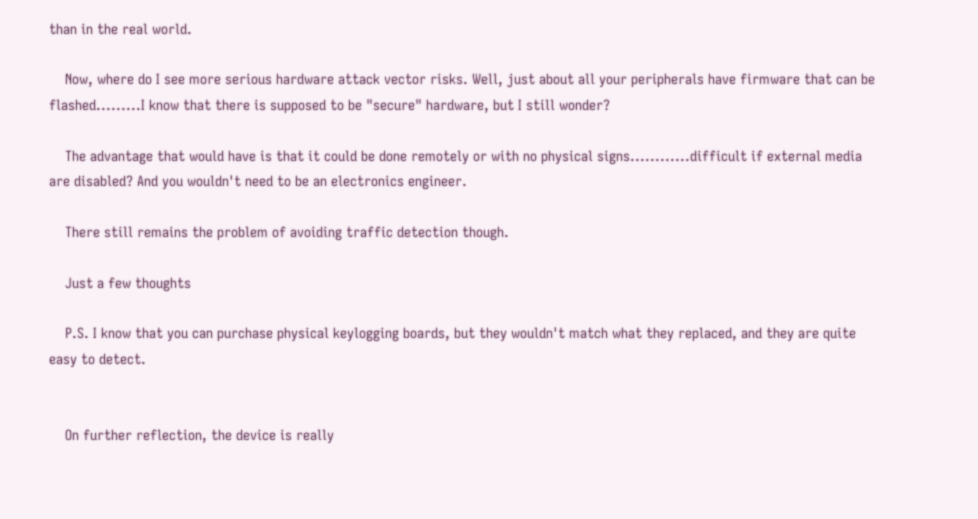than in the real world.

    Now, where do I see more serious hardware attack vector risks. Well, just about all your peripherals have firmware that can be flashed.........I know that there is supposed to be "secure" hardware, but I still wonder?

    The advantage that would have is that it could be done remotely or with no physical signs............difficult if external media are disabled? And you wouldn't need to be an electronics engineer.

    There still remains the problem of avoiding traffic detection though.

    Just a few thoughts

    P.S. I know that you can purchase physical keylogging boards, but they wouldn't match what they replaced, and they are quite easy to detect.


    On further reflection, the device is really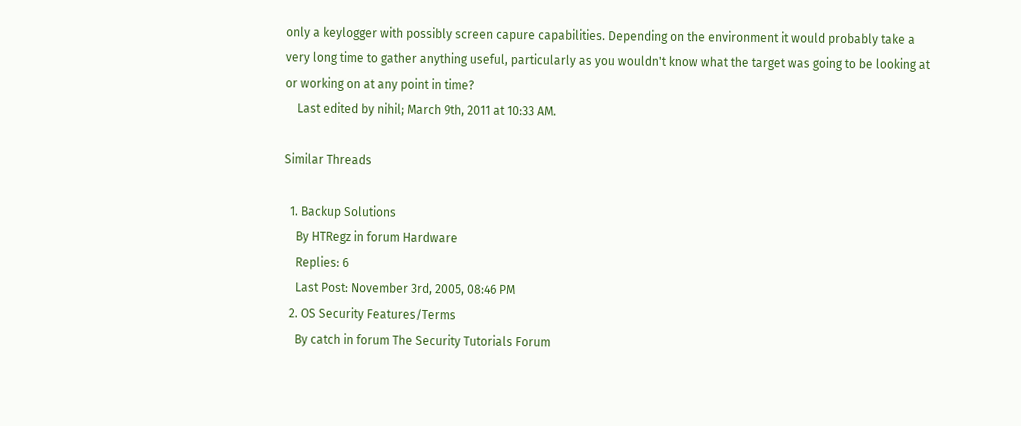only a keylogger with possibly screen capure capabilities. Depending on the environment it would probably take a very long time to gather anything useful, particularly as you wouldn't know what the target was going to be looking at or working on at any point in time?
    Last edited by nihil; March 9th, 2011 at 10:33 AM.

Similar Threads

  1. Backup Solutions
    By HTRegz in forum Hardware
    Replies: 6
    Last Post: November 3rd, 2005, 08:46 PM
  2. OS Security Features/Terms
    By catch in forum The Security Tutorials Forum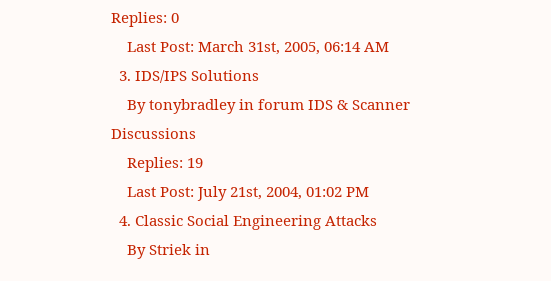Replies: 0
    Last Post: March 31st, 2005, 06:14 AM
  3. IDS/IPS Solutions
    By tonybradley in forum IDS & Scanner Discussions
    Replies: 19
    Last Post: July 21st, 2004, 01:02 PM
  4. Classic Social Engineering Attacks
    By Striek in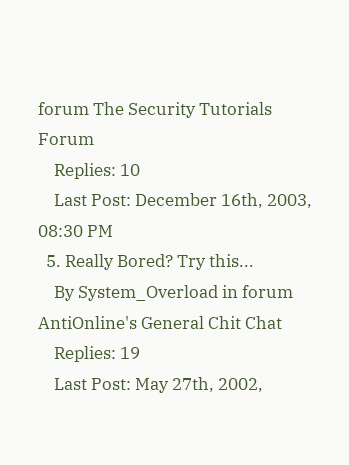forum The Security Tutorials Forum
    Replies: 10
    Last Post: December 16th, 2003, 08:30 PM
  5. Really Bored? Try this...
    By System_Overload in forum AntiOnline's General Chit Chat
    Replies: 19
    Last Post: May 27th, 2002,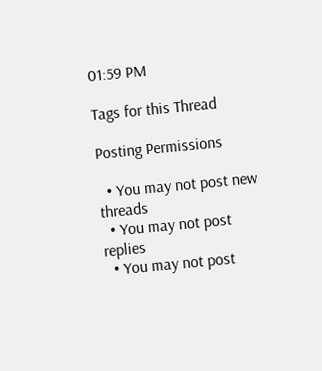01:59 PM

Tags for this Thread

Posting Permissions

  • You may not post new threads
  • You may not post replies
  • You may not post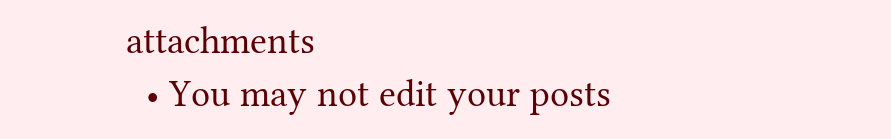attachments
  • You may not edit your posts